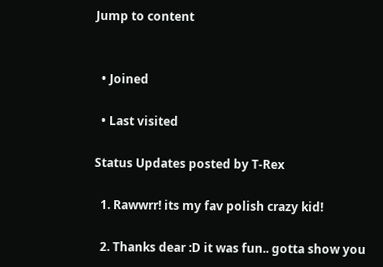Jump to content


  • Joined

  • Last visited

Status Updates posted by T-Rex

  1. Rawwrr! its my fav polish crazy kid!

  2. Thanks dear :D it was fun.. gotta show you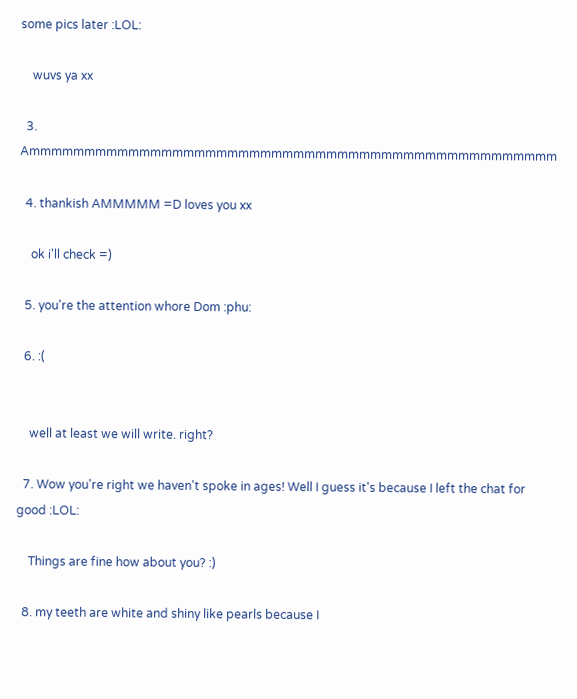some pics later :LOL:

    wuvs ya xx

  3. Ammmmmmmmmmmmmmmmmmmmmmmmmmmmmmmmmmmmmmmmmmmmmmmm

  4. thankish AMMMMM =D loves you xx

    ok i'll check =)

  5. you're the attention whore Dom :phu:

  6. :(


    well at least we will write. right?

  7. Wow you're right we haven't spoke in ages! Well I guess it's because I left the chat for good :LOL:

    Things are fine how about you? :)

  8. my teeth are white and shiny like pearls because I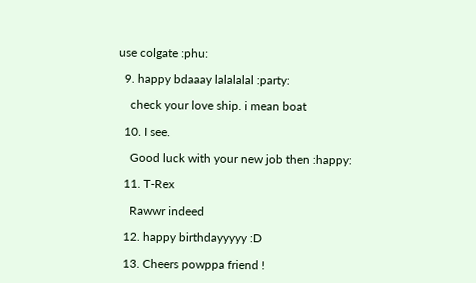use colgate :phu:

  9. happy bdaaay lalalalal :party:

    check your love ship. i mean boat

  10. I see.

    Good luck with your new job then :happy:

  11. T-Rex

    Rawwr indeed

  12. happy birthdayyyyy :D

  13. Cheers powppa friend !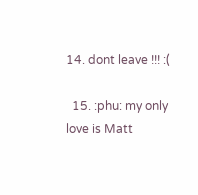14. dont leave !!! :(

  15. :phu: my only love is Matt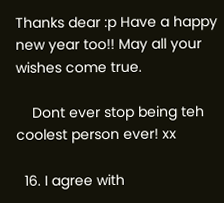Thanks dear :p Have a happy new year too!! May all your wishes come true.

    Dont ever stop being teh coolest person ever! xx

  16. I agree with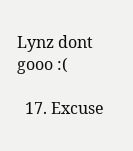Lynz dont gooo :(

  17. Excuse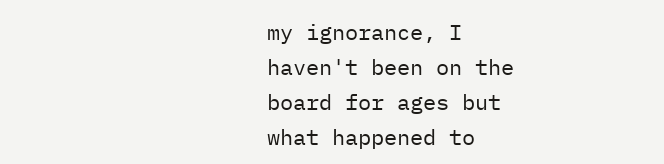my ignorance, I haven't been on the board for ages but what happened to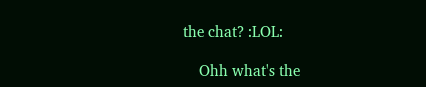the chat? :LOL:

    Ohh what's the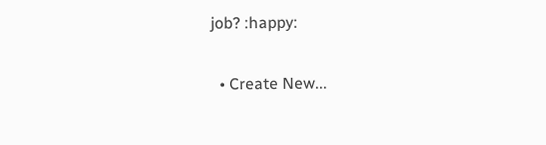job? :happy:

  • Create New...